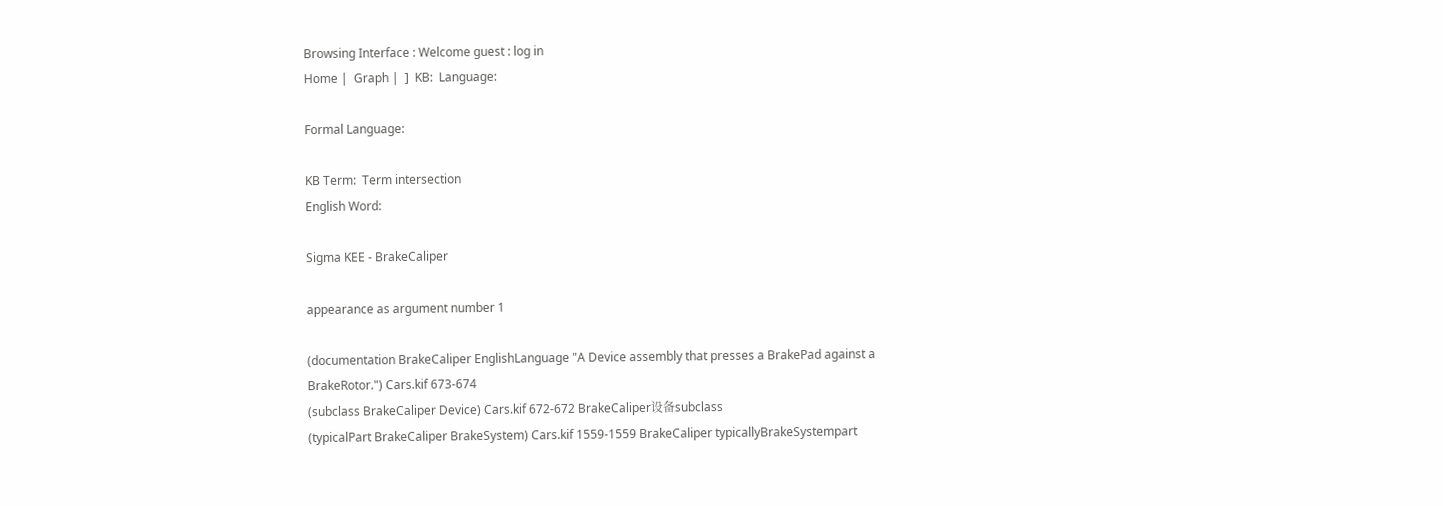Browsing Interface : Welcome guest : log in
Home |  Graph |  ]  KB:  Language:

Formal Language:

KB Term:  Term intersection
English Word:

Sigma KEE - BrakeCaliper

appearance as argument number 1

(documentation BrakeCaliper EnglishLanguage "A Device assembly that presses a BrakePad against a BrakeRotor.") Cars.kif 673-674
(subclass BrakeCaliper Device) Cars.kif 672-672 BrakeCaliper设备subclass
(typicalPart BrakeCaliper BrakeSystem) Cars.kif 1559-1559 BrakeCaliper typicallyBrakeSystempart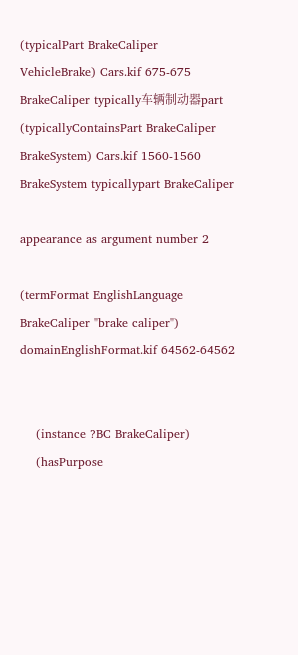(typicalPart BrakeCaliper VehicleBrake) Cars.kif 675-675 BrakeCaliper typically车辆制动器part
(typicallyContainsPart BrakeCaliper BrakeSystem) Cars.kif 1560-1560 BrakeSystem typicallypart BrakeCaliper

appearance as argument number 2

(termFormat EnglishLanguage BrakeCaliper "brake caliper") domainEnglishFormat.kif 64562-64562


    (instance ?BC BrakeCaliper)
    (hasPurpose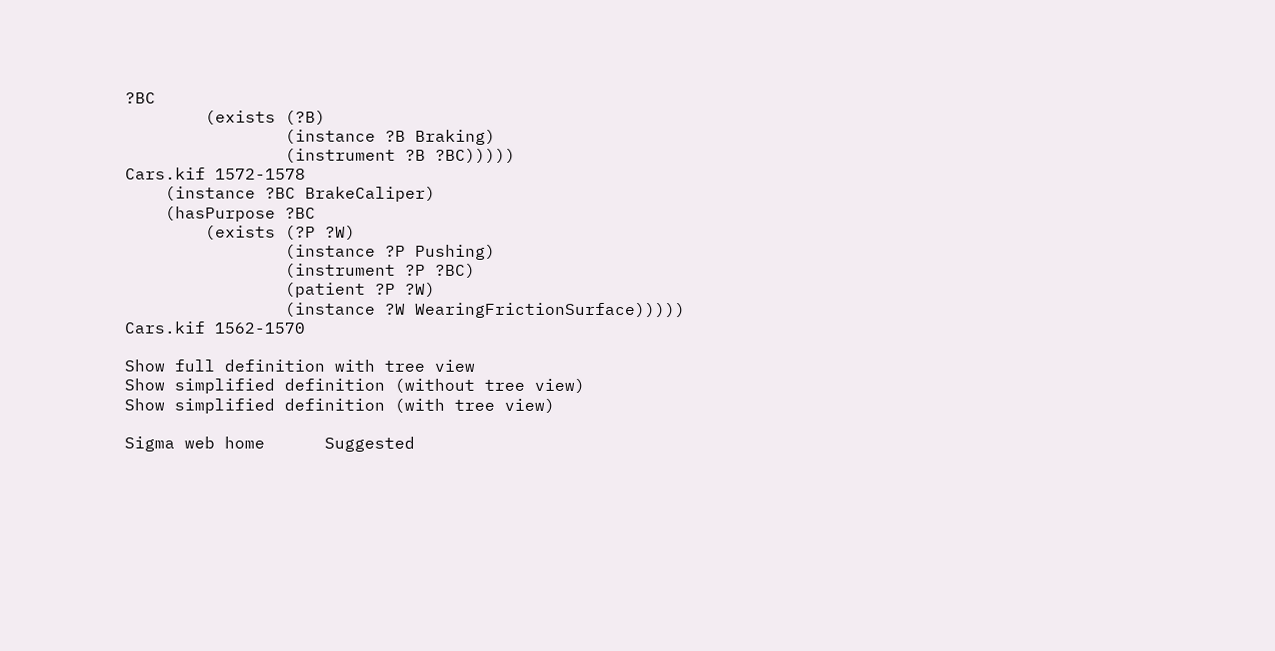?BC
        (exists (?B)
                (instance ?B Braking)
                (instrument ?B ?BC)))))
Cars.kif 1572-1578
    (instance ?BC BrakeCaliper)
    (hasPurpose ?BC
        (exists (?P ?W)
                (instance ?P Pushing)
                (instrument ?P ?BC)
                (patient ?P ?W)
                (instance ?W WearingFrictionSurface)))))
Cars.kif 1562-1570

Show full definition with tree view
Show simplified definition (without tree view)
Show simplified definition (with tree view)

Sigma web home      Suggested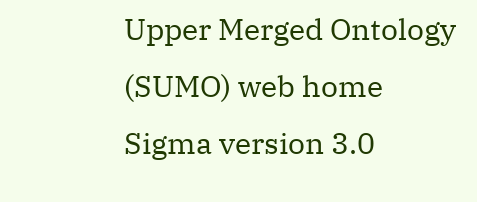Upper Merged Ontology (SUMO) web home
Sigma version 3.0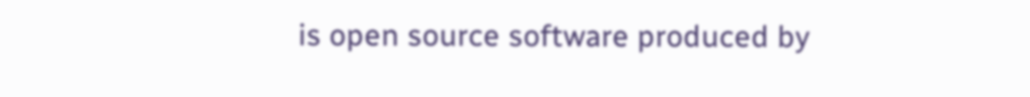is open source software produced by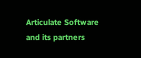Articulate Software and its partners